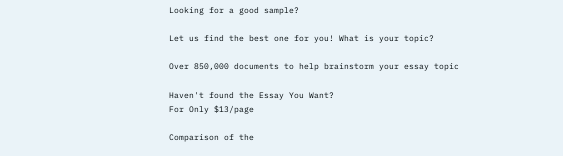Looking for a good sample?

Let us find the best one for you! What is your topic?

Over 850,000 documents to help brainstorm your essay topic

Haven't found the Essay You Want?
For Only $13/page

Comparison of the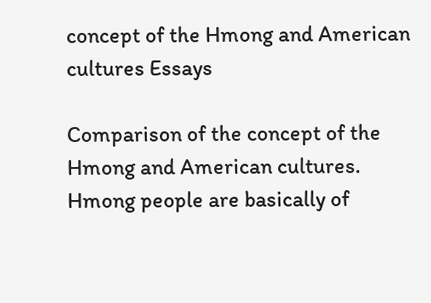concept of the Hmong and American cultures Essays

Comparison of the concept of the Hmong and American cultures.
Hmong people are basically of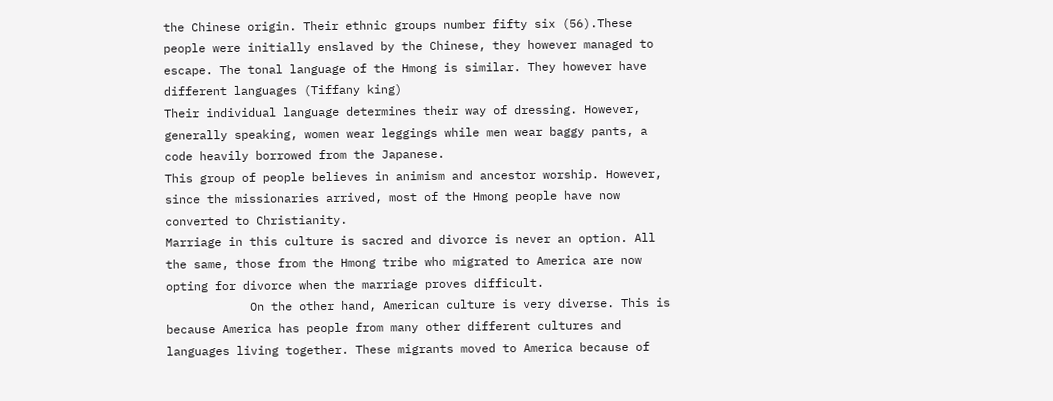the Chinese origin. Their ethnic groups number fifty six (56).These people were initially enslaved by the Chinese, they however managed to escape. The tonal language of the Hmong is similar. They however have different languages (Tiffany king)
Their individual language determines their way of dressing. However, generally speaking, women wear leggings while men wear baggy pants, a code heavily borrowed from the Japanese.
This group of people believes in animism and ancestor worship. However, since the missionaries arrived, most of the Hmong people have now converted to Christianity.
Marriage in this culture is sacred and divorce is never an option. All the same, those from the Hmong tribe who migrated to America are now opting for divorce when the marriage proves difficult.
            On the other hand, American culture is very diverse. This is because America has people from many other different cultures and languages living together. These migrants moved to America because of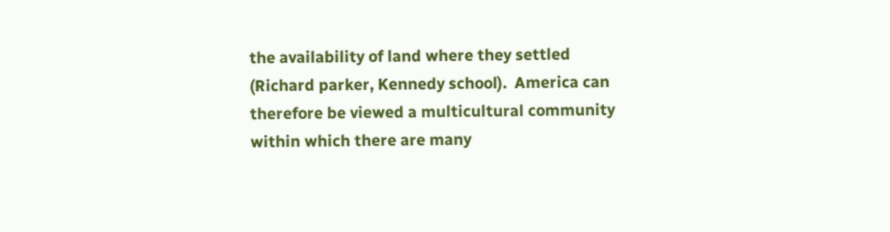the availability of land where they settled (Richard parker, Kennedy school).  America can therefore be viewed a multicultural community within which there are many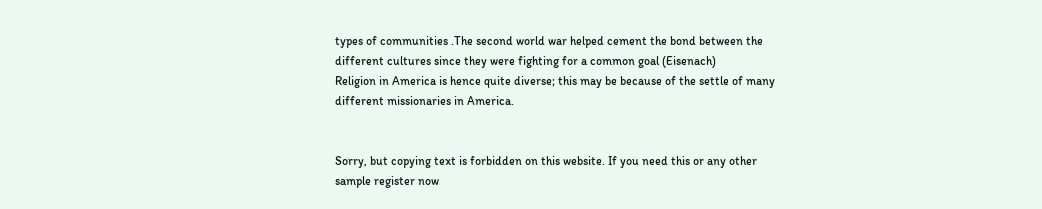types of communities .The second world war helped cement the bond between the different cultures since they were fighting for a common goal (Eisenach)
Religion in America is hence quite diverse; this may be because of the settle of many different missionaries in America.


Sorry, but copying text is forbidden on this website. If you need this or any other sample register now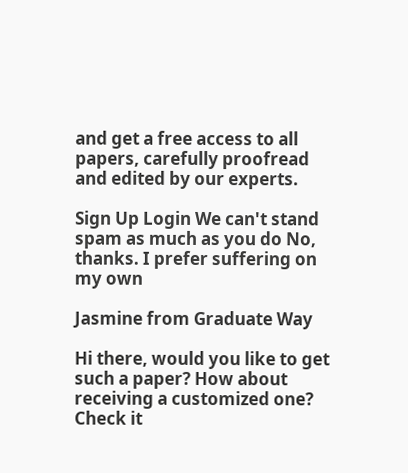and get a free access to all papers, carefully proofread and edited by our experts.

Sign Up Login We can't stand spam as much as you do No, thanks. I prefer suffering on my own

Jasmine from Graduate Way

Hi there, would you like to get such a paper? How about receiving a customized one? Check it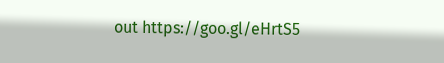out https://goo.gl/eHrtS5